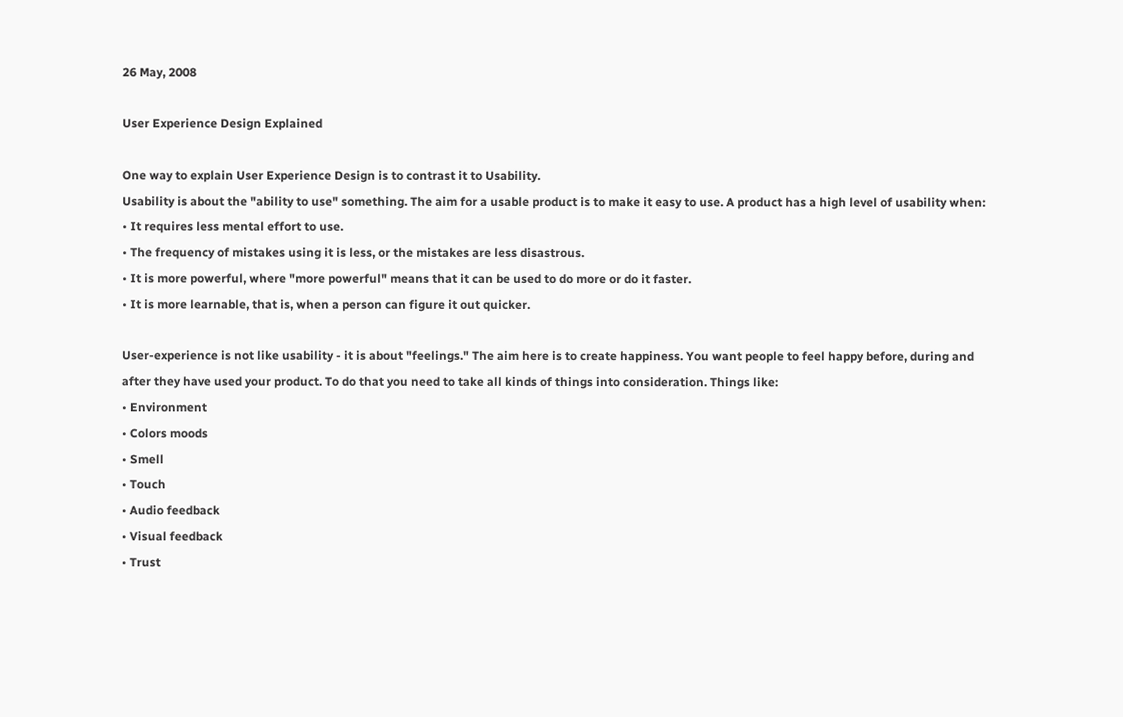26 May, 2008

User Experience Design Explained

One way to explain User Experience Design is to contrast it to Usability.
Usability is about the "ability to use" something. The aim for a usable product is to make it easy to use. A product has a high level of usability when:
• It requires less mental effort to use.
• The frequency of mistakes using it is less, or the mistakes are less disastrous.
• It is more powerful, where "more powerful" means that it can be used to do more or do it faster.
• It is more learnable, that is, when a person can figure it out quicker.

User-experience is not like usability - it is about "feelings." The aim here is to create happiness. You want people to feel happy before, during and after they have used your product. To do that you need to take all kinds of things into consideration. Things like:
• Environment
• Colors moods
• Smell
• Touch
• Audio feedback
• Visual feedback
• Trust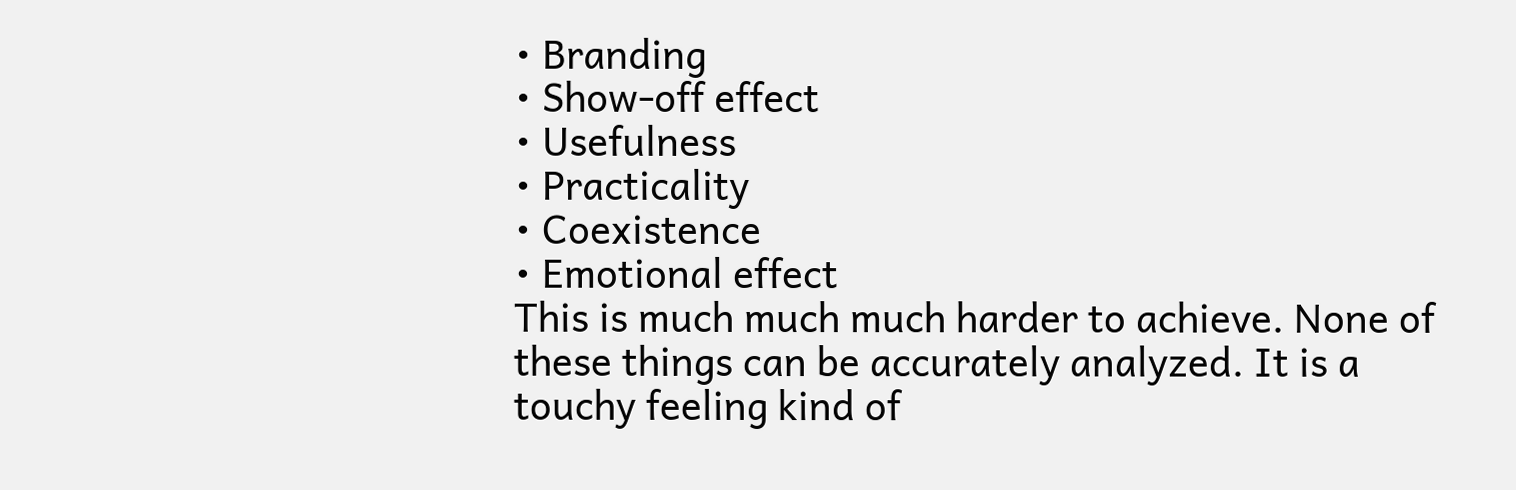• Branding
• Show-off effect
• Usefulness
• Practicality
• Coexistence
• Emotional effect
This is much much much harder to achieve. None of these things can be accurately analyzed. It is a touchy feeling kind of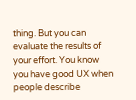thing. But you can evaluate the results of your effort. You know you have good UX when people describe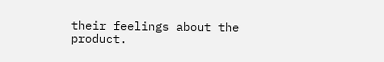their feelings about the product.